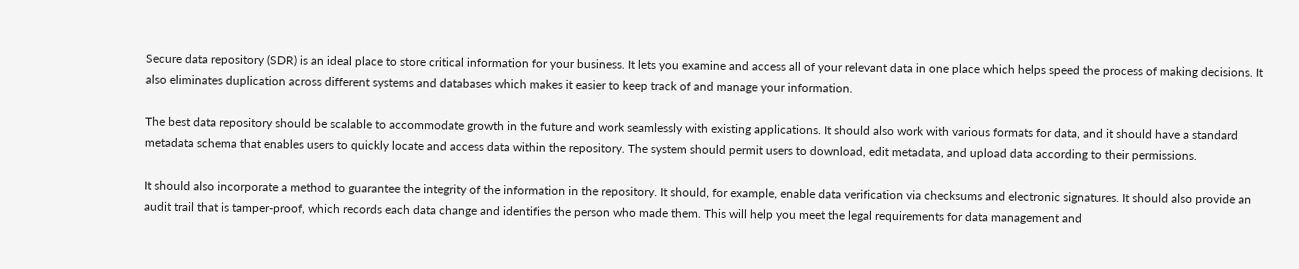Secure data repository (SDR) is an ideal place to store critical information for your business. It lets you examine and access all of your relevant data in one place which helps speed the process of making decisions. It also eliminates duplication across different systems and databases which makes it easier to keep track of and manage your information.

The best data repository should be scalable to accommodate growth in the future and work seamlessly with existing applications. It should also work with various formats for data, and it should have a standard metadata schema that enables users to quickly locate and access data within the repository. The system should permit users to download, edit metadata, and upload data according to their permissions.

It should also incorporate a method to guarantee the integrity of the information in the repository. It should, for example, enable data verification via checksums and electronic signatures. It should also provide an audit trail that is tamper-proof, which records each data change and identifies the person who made them. This will help you meet the legal requirements for data management and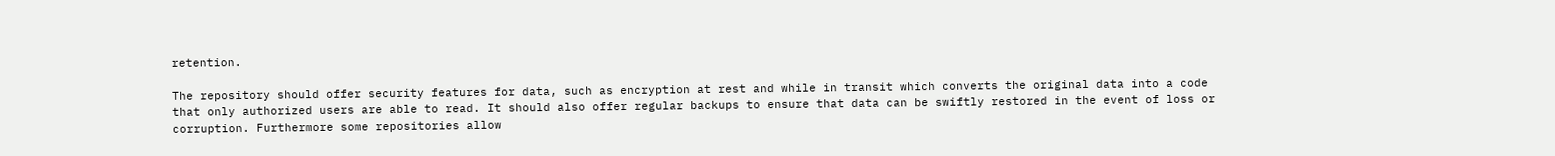retention.

The repository should offer security features for data, such as encryption at rest and while in transit which converts the original data into a code that only authorized users are able to read. It should also offer regular backups to ensure that data can be swiftly restored in the event of loss or corruption. Furthermore some repositories allow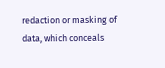redaction or masking of data, which conceals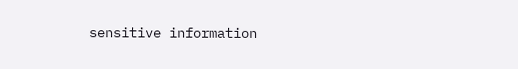sensitive information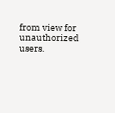from view for unauthorized users.